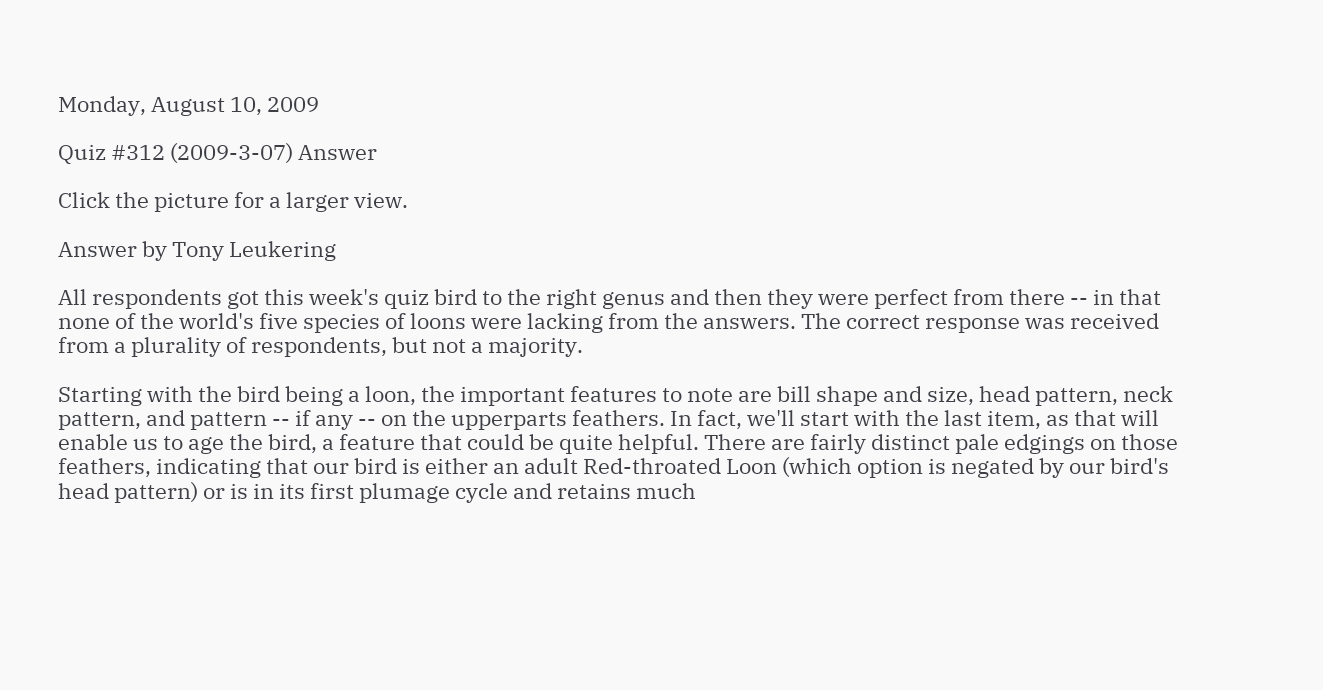Monday, August 10, 2009

Quiz #312 (2009-3-07) Answer

Click the picture for a larger view.

Answer by Tony Leukering

All respondents got this week's quiz bird to the right genus and then they were perfect from there -- in that none of the world's five species of loons were lacking from the answers. The correct response was received from a plurality of respondents, but not a majority.

Starting with the bird being a loon, the important features to note are bill shape and size, head pattern, neck pattern, and pattern -- if any -- on the upperparts feathers. In fact, we'll start with the last item, as that will enable us to age the bird, a feature that could be quite helpful. There are fairly distinct pale edgings on those feathers, indicating that our bird is either an adult Red-throated Loon (which option is negated by our bird's head pattern) or is in its first plumage cycle and retains much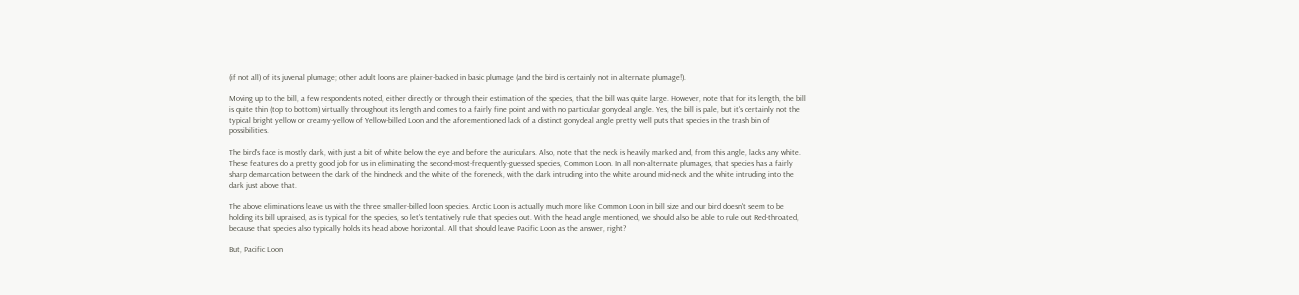(if not all) of its juvenal plumage; other adult loons are plainer-backed in basic plumage (and the bird is certainly not in alternate plumage!).

Moving up to the bill, a few respondents noted, either directly or through their estimation of the species, that the bill was quite large. However, note that for its length, the bill is quite thin (top to bottom) virtually throughout its length and comes to a fairly fine point and with no particular gonydeal angle. Yes, the bill is pale, but it's certainly not the typical bright yellow or creamy-yellow of Yellow-billed Loon and the aforementioned lack of a distinct gonydeal angle pretty well puts that species in the trash bin of possibilities.

The bird's face is mostly dark, with just a bit of white below the eye and before the auriculars. Also, note that the neck is heavily marked and, from this angle, lacks any white. These features do a pretty good job for us in eliminating the second-most-frequently-guessed species, Common Loon. In all non-alternate plumages, that species has a fairly sharp demarcation between the dark of the hindneck and the white of the foreneck, with the dark intruding into the white around mid-neck and the white intruding into the dark just above that.

The above eliminations leave us with the three smaller-billed loon species. Arctic Loon is actually much more like Common Loon in bill size and our bird doesn't seem to be holding its bill upraised, as is typical for the species, so let's tentatively rule that species out. With the head angle mentioned, we should also be able to rule out Red-throated, because that species also typically holds its head above horizontal. All that should leave Pacific Loon as the answer, right?

But, Pacific Loon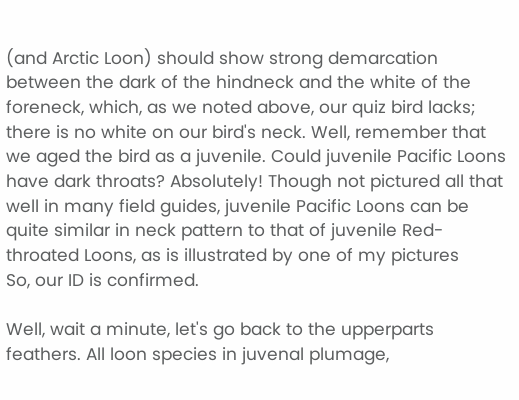(and Arctic Loon) should show strong demarcation between the dark of the hindneck and the white of the foreneck, which, as we noted above, our quiz bird lacks; there is no white on our bird's neck. Well, remember that we aged the bird as a juvenile. Could juvenile Pacific Loons have dark throats? Absolutely! Though not pictured all that well in many field guides, juvenile Pacific Loons can be quite similar in neck pattern to that of juvenile Red-throated Loons, as is illustrated by one of my pictures
So, our ID is confirmed.

Well, wait a minute, let's go back to the upperparts feathers. All loon species in juvenal plumage,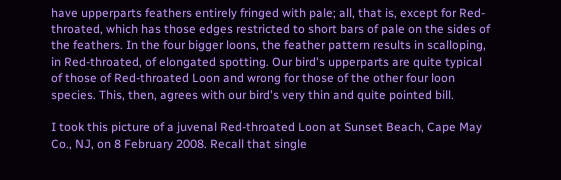have upperparts feathers entirely fringed with pale; all, that is, except for Red-throated, which has those edges restricted to short bars of pale on the sides of the feathers. In the four bigger loons, the feather pattern results in scalloping, in Red-throated, of elongated spotting. Our bird's upperparts are quite typical of those of Red-throated Loon and wrong for those of the other four loon species. This, then, agrees with our bird's very thin and quite pointed bill.

I took this picture of a juvenal Red-throated Loon at Sunset Beach, Cape May Co., NJ, on 8 February 2008. Recall that single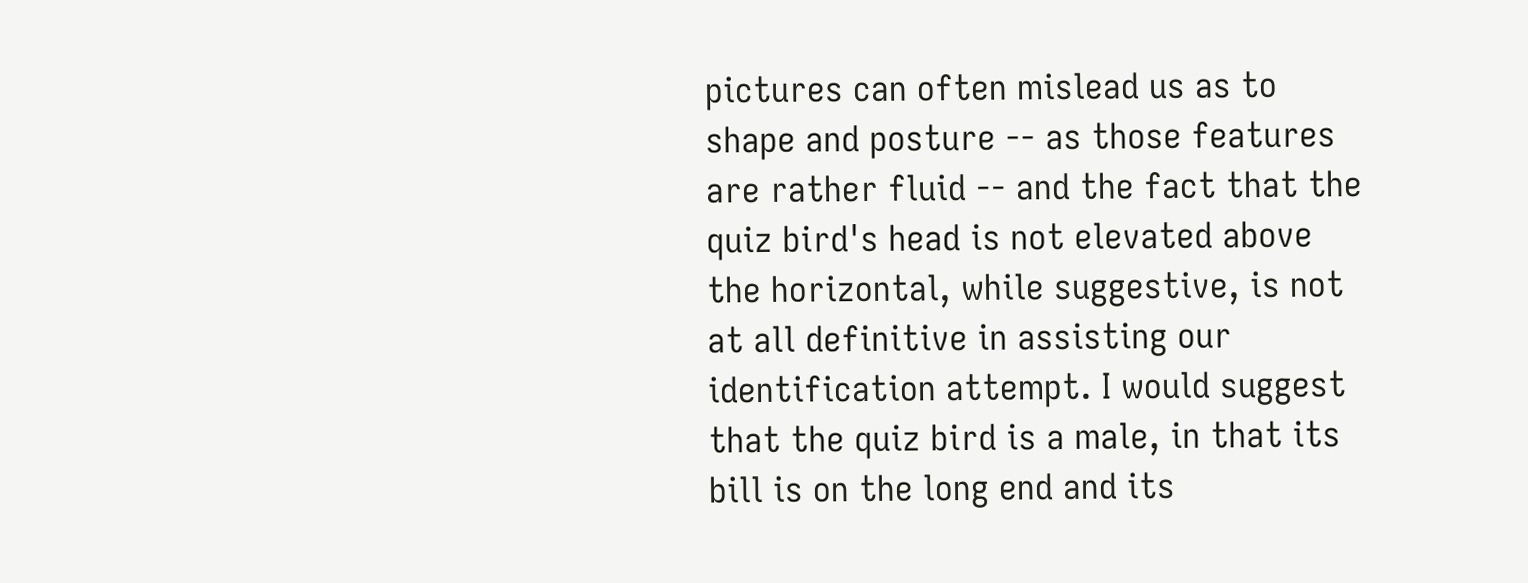pictures can often mislead us as to shape and posture -- as those features are rather fluid -- and the fact that the quiz bird's head is not elevated above the horizontal, while suggestive, is not at all definitive in assisting our identification attempt. I would suggest that the quiz bird is a male, in that its bill is on the long end and its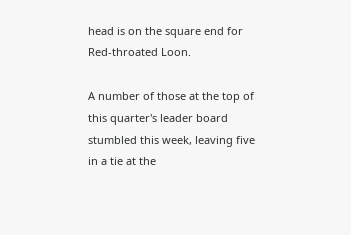head is on the square end for Red-throated Loon.

A number of those at the top of this quarter's leader board stumbled this week, leaving five in a tie at the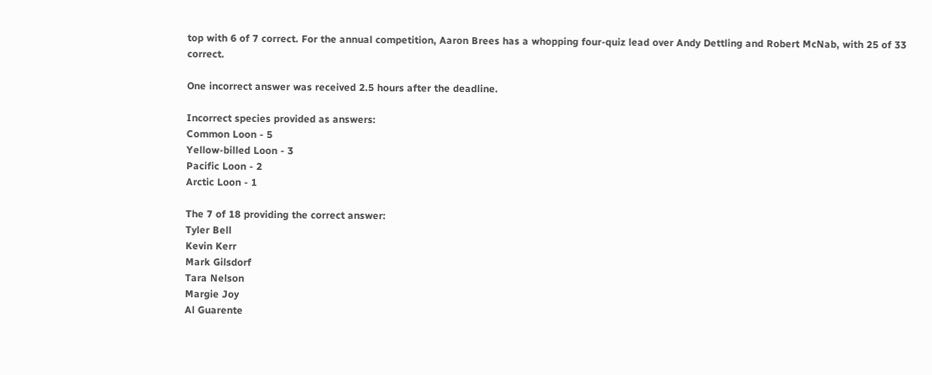top with 6 of 7 correct. For the annual competition, Aaron Brees has a whopping four-quiz lead over Andy Dettling and Robert McNab, with 25 of 33 correct.

One incorrect answer was received 2.5 hours after the deadline.

Incorrect species provided as answers:
Common Loon - 5
Yellow-billed Loon - 3
Pacific Loon - 2
Arctic Loon - 1

The 7 of 18 providing the correct answer:
Tyler Bell
Kevin Kerr
Mark Gilsdorf
Tara Nelson
Margie Joy
Al Guarente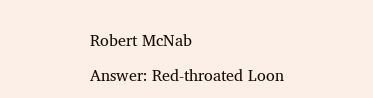Robert McNab

Answer: Red-throated Loon